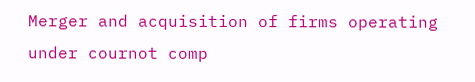Merger and acquisition of firms operating under cournot comp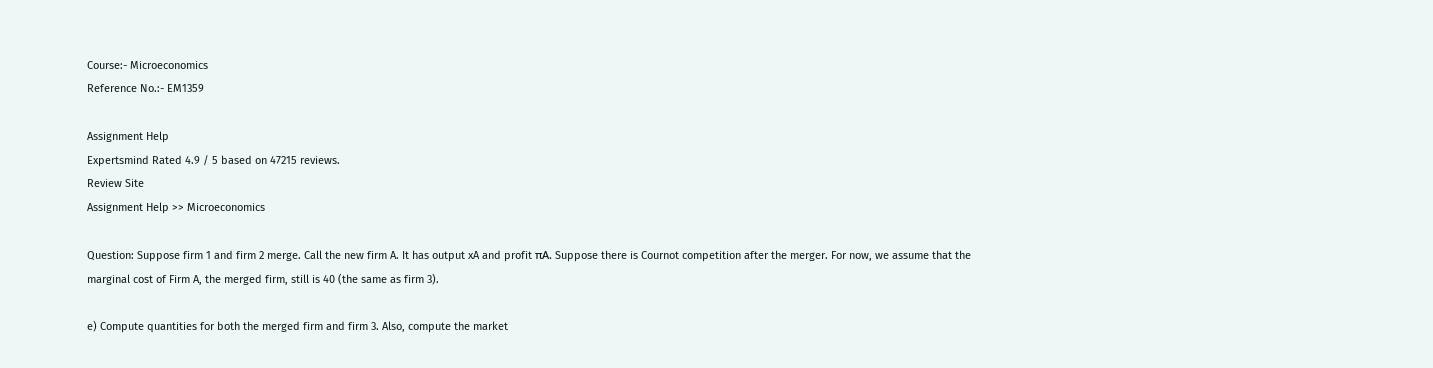Course:- Microeconomics
Reference No.:- EM1359

Assignment Help
Expertsmind Rated 4.9 / 5 based on 47215 reviews.
Review Site
Assignment Help >> Microeconomics

Question: Suppose firm 1 and firm 2 merge. Call the new firm A. It has output xA and profit πA. Suppose there is Cournot competition after the merger. For now, we assume that the marginal cost of Firm A, the merged firm, still is 40 (the same as firm 3).

e) Compute quantities for both the merged firm and firm 3. Also, compute the market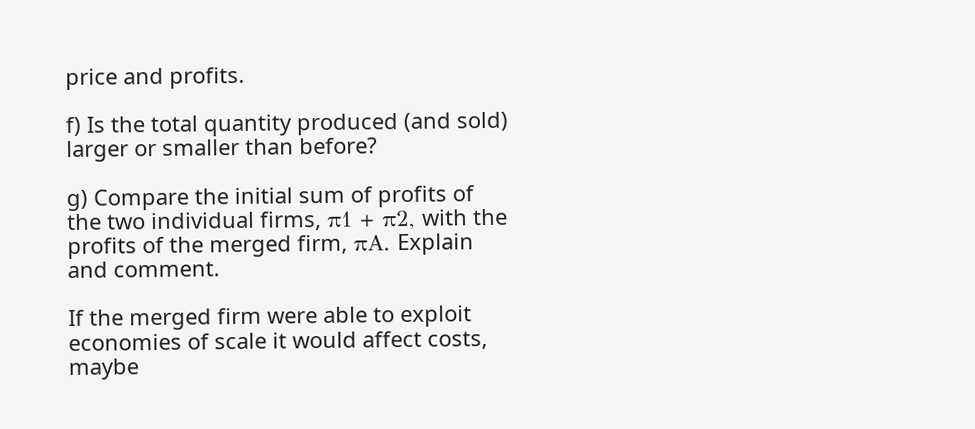price and profits.

f) Is the total quantity produced (and sold) larger or smaller than before?

g) Compare the initial sum of profits of the two individual firms, π1 + π2, with the profits of the merged firm, πA. Explain and comment.

If the merged firm were able to exploit economies of scale it would affect costs, maybe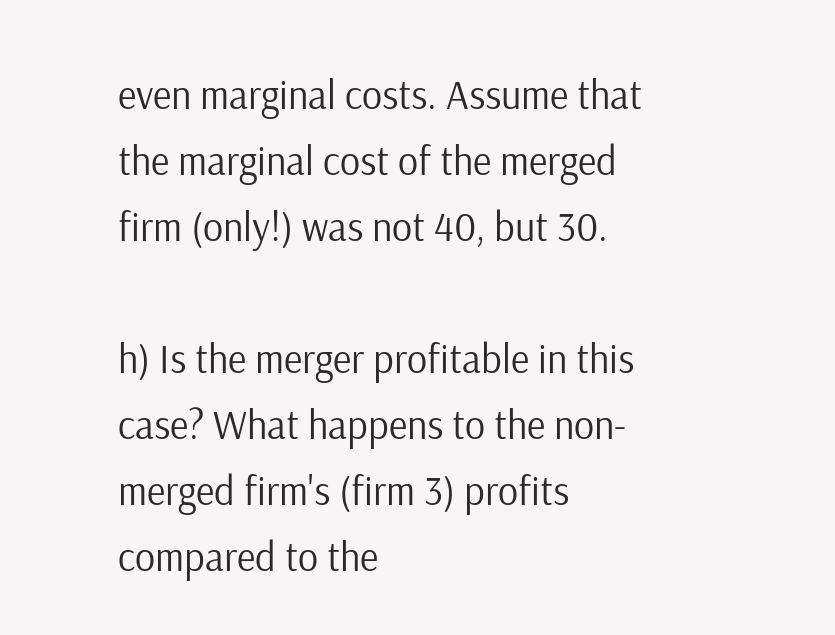even marginal costs. Assume that the marginal cost of the merged firm (only!) was not 40, but 30.

h) Is the merger profitable in this case? What happens to the non-merged firm's (firm 3) profits compared to the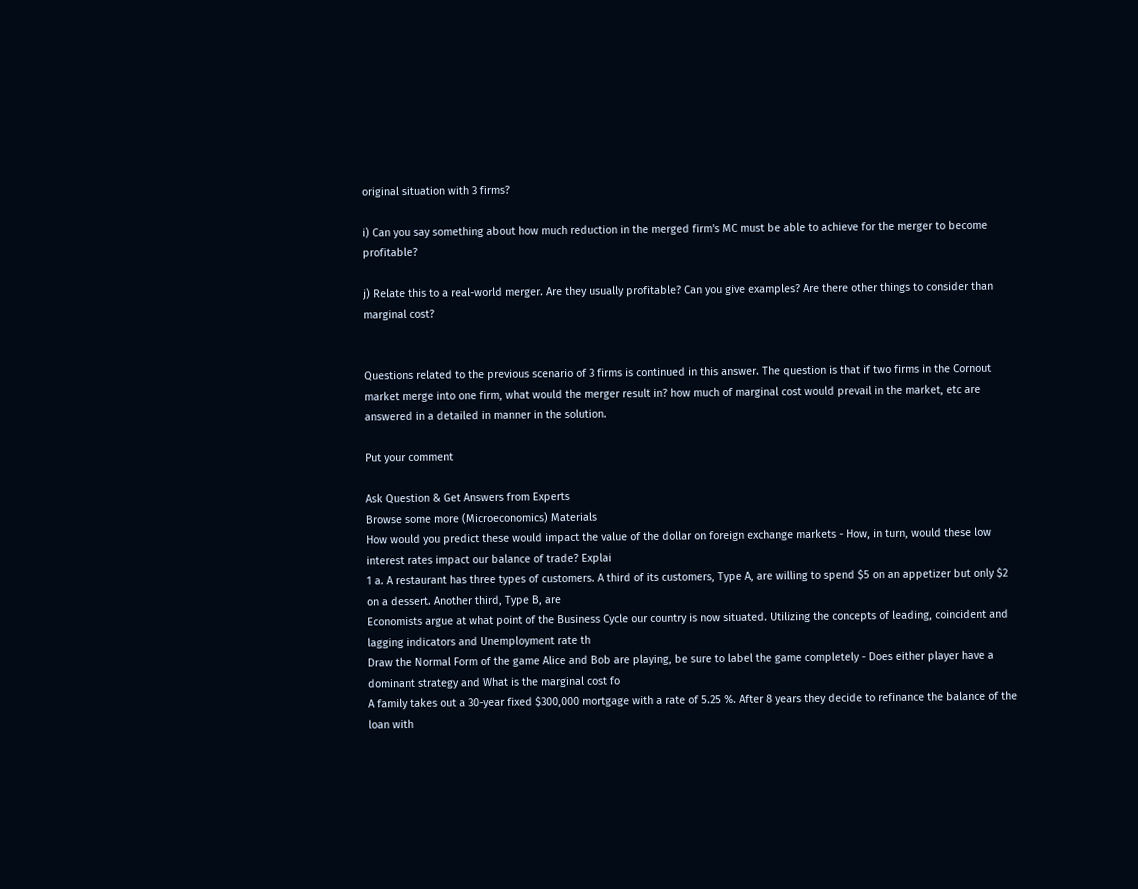original situation with 3 firms?

i) Can you say something about how much reduction in the merged firm's MC must be able to achieve for the merger to become profitable?

j) Relate this to a real-world merger. Are they usually profitable? Can you give examples? Are there other things to consider than marginal cost?


Questions related to the previous scenario of 3 firms is continued in this answer. The question is that if two firms in the Cornout market merge into one firm, what would the merger result in? how much of marginal cost would prevail in the market, etc are answered in a detailed in manner in the solution.

Put your comment

Ask Question & Get Answers from Experts
Browse some more (Microeconomics) Materials
How would you predict these would impact the value of the dollar on foreign exchange markets - How, in turn, would these low interest rates impact our balance of trade? Explai
1 a. A restaurant has three types of customers. A third of its customers, Type A, are willing to spend $5 on an appetizer but only $2 on a dessert. Another third, Type B, are
Economists argue at what point of the Business Cycle our country is now situated. Utilizing the concepts of leading, coincident and lagging indicators and Unemployment rate th
Draw the Normal Form of the game Alice and Bob are playing, be sure to label the game completely - Does either player have a dominant strategy and What is the marginal cost fo
A family takes out a 30-year fixed $300,000 mortgage with a rate of 5.25 %. After 8 years they decide to refinance the balance of the loan with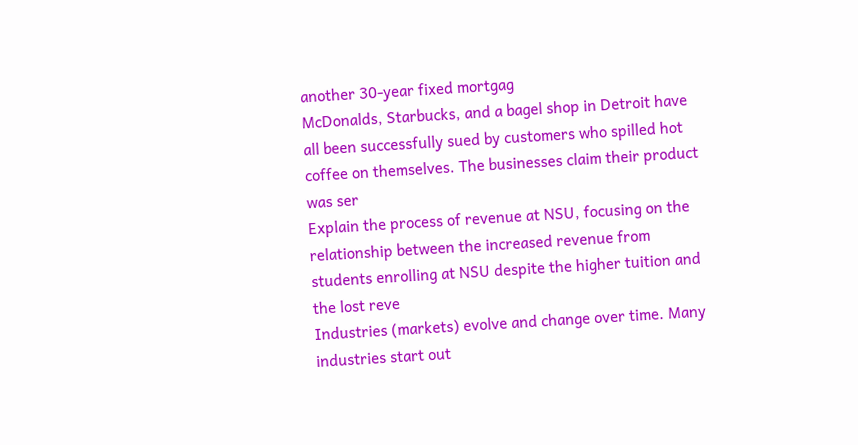another 30-year fixed mortgag
McDonalds, Starbucks, and a bagel shop in Detroit have all been successfully sued by customers who spilled hot coffee on themselves. The businesses claim their product was ser
Explain the process of revenue at NSU, focusing on the relationship between the increased revenue from students enrolling at NSU despite the higher tuition and the lost reve
Industries (markets) evolve and change over time. Many industries start out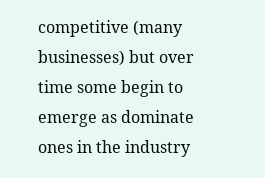competitive (many businesses) but over time some begin to emerge as dominate ones in the industry